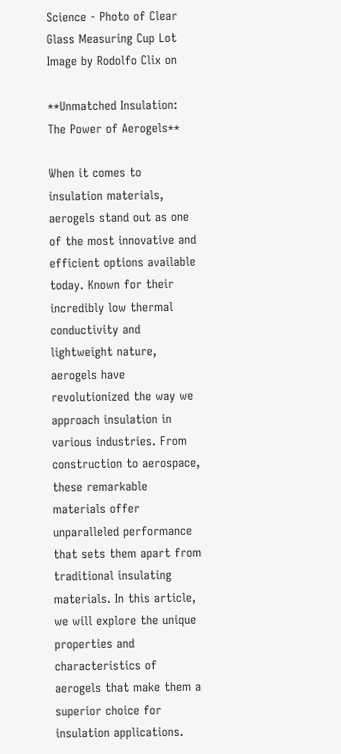Science - Photo of Clear Glass Measuring Cup Lot
Image by Rodolfo Clix on

**Unmatched Insulation: The Power of Aerogels**

When it comes to insulation materials, aerogels stand out as one of the most innovative and efficient options available today. Known for their incredibly low thermal conductivity and lightweight nature, aerogels have revolutionized the way we approach insulation in various industries. From construction to aerospace, these remarkable materials offer unparalleled performance that sets them apart from traditional insulating materials. In this article, we will explore the unique properties and characteristics of aerogels that make them a superior choice for insulation applications.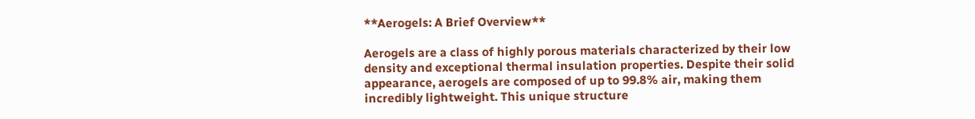**Aerogels: A Brief Overview**

Aerogels are a class of highly porous materials characterized by their low density and exceptional thermal insulation properties. Despite their solid appearance, aerogels are composed of up to 99.8% air, making them incredibly lightweight. This unique structure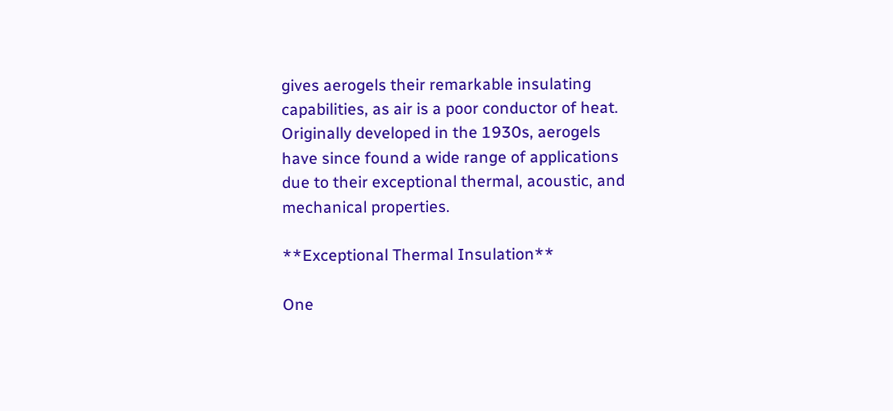gives aerogels their remarkable insulating capabilities, as air is a poor conductor of heat. Originally developed in the 1930s, aerogels have since found a wide range of applications due to their exceptional thermal, acoustic, and mechanical properties.

**Exceptional Thermal Insulation**

One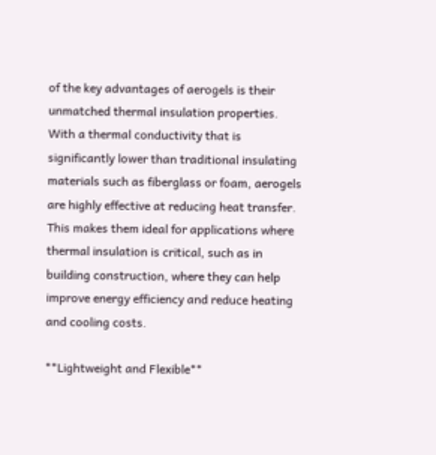of the key advantages of aerogels is their unmatched thermal insulation properties. With a thermal conductivity that is significantly lower than traditional insulating materials such as fiberglass or foam, aerogels are highly effective at reducing heat transfer. This makes them ideal for applications where thermal insulation is critical, such as in building construction, where they can help improve energy efficiency and reduce heating and cooling costs.

**Lightweight and Flexible**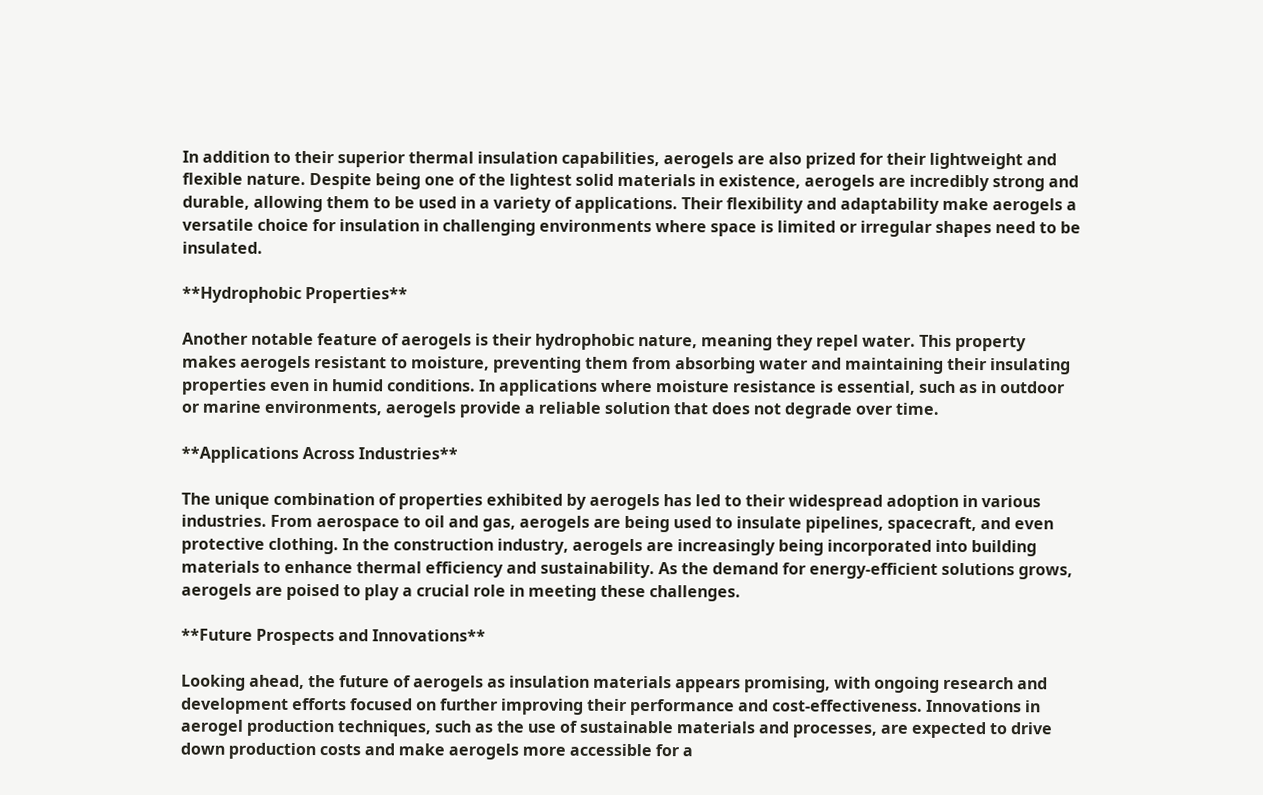In addition to their superior thermal insulation capabilities, aerogels are also prized for their lightweight and flexible nature. Despite being one of the lightest solid materials in existence, aerogels are incredibly strong and durable, allowing them to be used in a variety of applications. Their flexibility and adaptability make aerogels a versatile choice for insulation in challenging environments where space is limited or irregular shapes need to be insulated.

**Hydrophobic Properties**

Another notable feature of aerogels is their hydrophobic nature, meaning they repel water. This property makes aerogels resistant to moisture, preventing them from absorbing water and maintaining their insulating properties even in humid conditions. In applications where moisture resistance is essential, such as in outdoor or marine environments, aerogels provide a reliable solution that does not degrade over time.

**Applications Across Industries**

The unique combination of properties exhibited by aerogels has led to their widespread adoption in various industries. From aerospace to oil and gas, aerogels are being used to insulate pipelines, spacecraft, and even protective clothing. In the construction industry, aerogels are increasingly being incorporated into building materials to enhance thermal efficiency and sustainability. As the demand for energy-efficient solutions grows, aerogels are poised to play a crucial role in meeting these challenges.

**Future Prospects and Innovations**

Looking ahead, the future of aerogels as insulation materials appears promising, with ongoing research and development efforts focused on further improving their performance and cost-effectiveness. Innovations in aerogel production techniques, such as the use of sustainable materials and processes, are expected to drive down production costs and make aerogels more accessible for a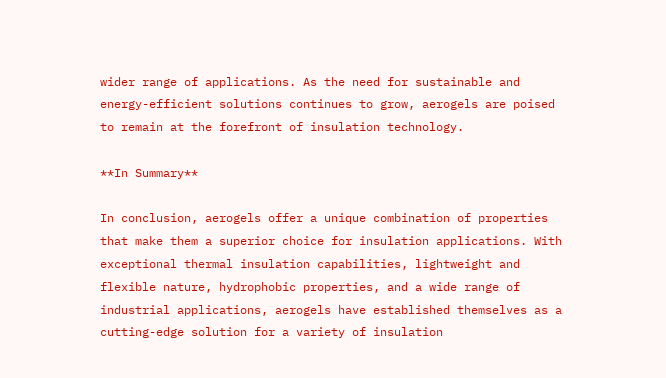wider range of applications. As the need for sustainable and energy-efficient solutions continues to grow, aerogels are poised to remain at the forefront of insulation technology.

**In Summary**

In conclusion, aerogels offer a unique combination of properties that make them a superior choice for insulation applications. With exceptional thermal insulation capabilities, lightweight and flexible nature, hydrophobic properties, and a wide range of industrial applications, aerogels have established themselves as a cutting-edge solution for a variety of insulation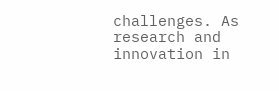challenges. As research and innovation in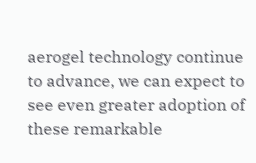aerogel technology continue to advance, we can expect to see even greater adoption of these remarkable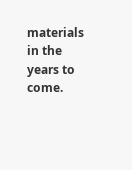materials in the years to come.